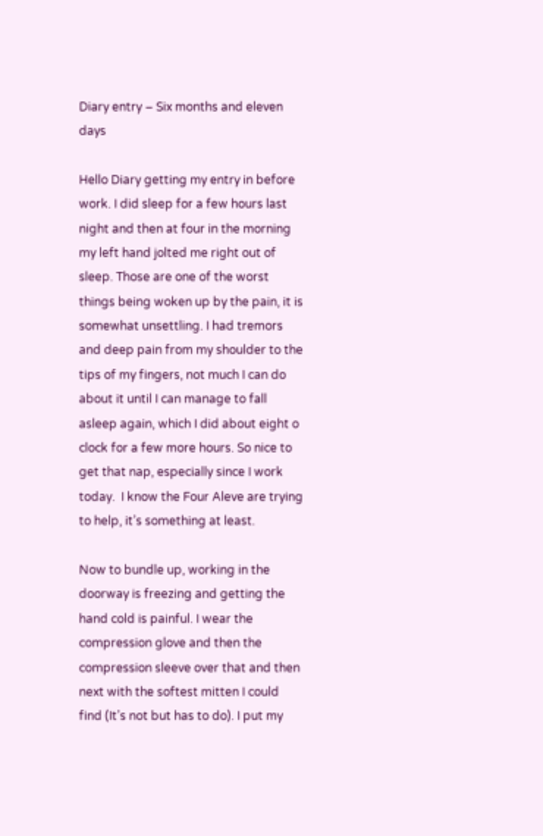Diary entry – Six months and eleven days

Hello Diary getting my entry in before work. I did sleep for a few hours last night and then at four in the morning my left hand jolted me right out of sleep. Those are one of the worst things being woken up by the pain, it is somewhat unsettling. I had tremors and deep pain from my shoulder to the tips of my fingers, not much I can do about it until I can manage to fall asleep again, which I did about eight o clock for a few more hours. So nice to get that nap, especially since I work today.  I know the Four Aleve are trying to help, it’s something at least.

Now to bundle up, working in the doorway is freezing and getting the hand cold is painful. I wear the compression glove and then the compression sleeve over that and then next with the softest mitten I could find (It’s not but has to do). I put my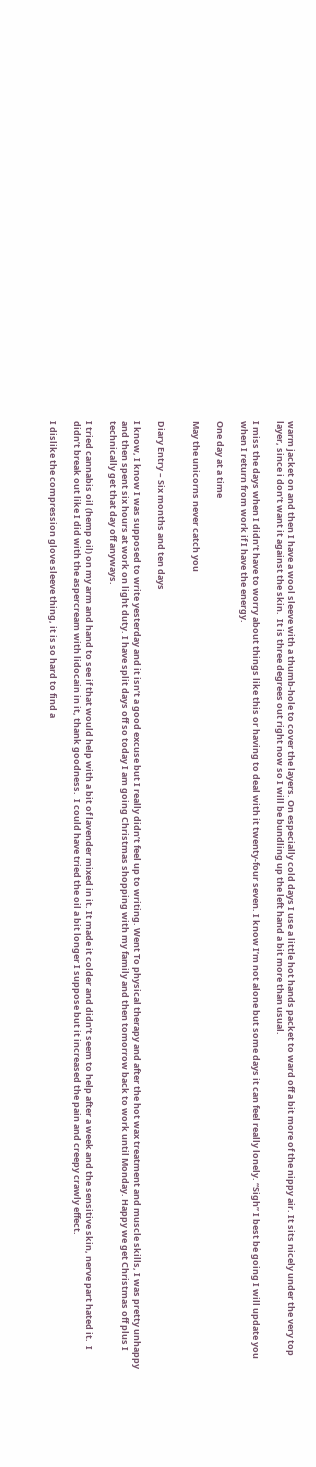warm jacket on and then I have a wool sleeve with a thumb-hole to cover the layers. On especially cold days I use a little hot hands packet to ward off a bit more of the nippy air. It sits nicely under the very top layer, since i don’t want it against the skin.  It is three degrees out right now so I will be bundling up the left hand a bit more than usual.

I miss the days when I didn’t have to worry about things like this or having to deal with it twenty-four seven. I know I’m not alone but some days it can feel really lonely. “Sigh” I best be going I will update you when I return from work if I have the energy.

One day at a time

May the unicorns never catch you


Diary Entry – Six months and ten days

I know, I know I was supposed to write yesterday and it isn’t a good excuse but I really didn’t feel up to writing. Went To physical therapy and after the hot wax treatment and muscle skills, I was pretty unhappy and then spent six hours at work on light duty. I have split days off so today I am going Christmas shopping with my family and then tomorrow back to work until Monday. Happy we get Christmas off plus I technically get that day off anyways.

I tried cannabis oil (hemp oil) on my arm and hand to see if that would help with a bit of lavender mixed in it. It made it colder and didn’t seem to help after a week and the sensitive skin, nerve part hated it.  I didn’t break out like I did with the aspercream with lidocain in it, thank goodness.  I could have tried the oil a bit longer I suppose but it increased the pain and creepy crawly effect.

I dislike the compression glove sleeve thing, it is so hard to find a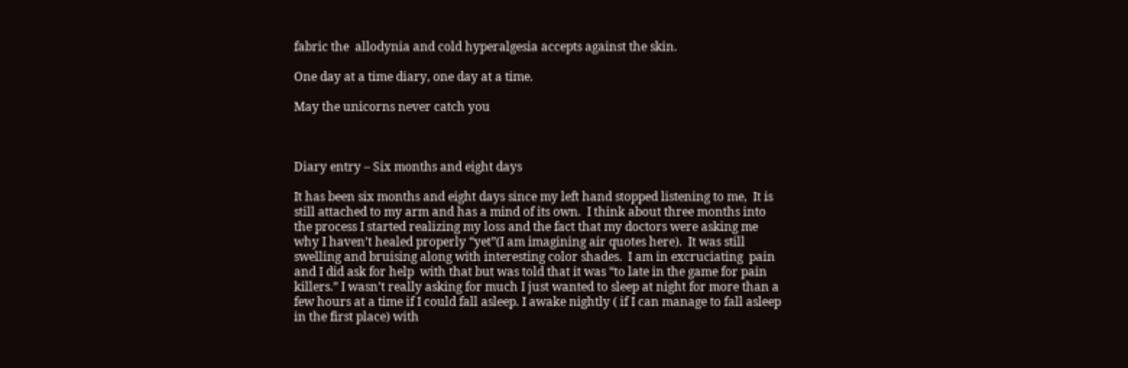fabric the  allodynia and cold hyperalgesia accepts against the skin.

One day at a time diary, one day at a time.

May the unicorns never catch you



Diary entry – Six months and eight days

It has been six months and eight days since my left hand stopped listening to me,  It is still attached to my arm and has a mind of its own.  I think about three months into the process I started realizing my loss and the fact that my doctors were asking me why I haven’t healed properly “yet”(I am imagining air quotes here).  It was still swelling and bruising along with interesting color shades.  I am in excruciating  pain and I did ask for help  with that but was told that it was “to late in the game for pain killers.” I wasn’t really asking for much I just wanted to sleep at night for more than a few hours at a time if I could fall asleep. I awake nightly ( if I can manage to fall asleep in the first place) with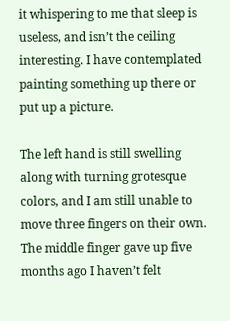it whispering to me that sleep is useless, and isn’t the ceiling interesting. I have contemplated painting something up there or put up a picture.

The left hand is still swelling  along with turning grotesque colors, and I am still unable to move three fingers on their own.  The middle finger gave up five months ago I haven’t felt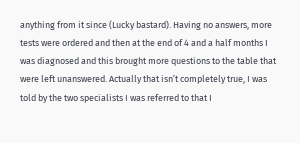anything from it since (Lucky bastard). Having no answers, more tests were ordered and then at the end of 4 and a half months I was diagnosed and this brought more questions to the table that were left unanswered. Actually that isn’t completely true, I was told by the two specialists I was referred to that I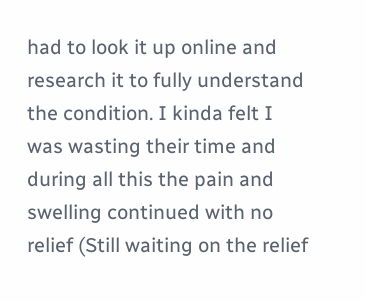had to look it up online and research it to fully understand the condition. I kinda felt I was wasting their time and during all this the pain and swelling continued with no relief (Still waiting on the relief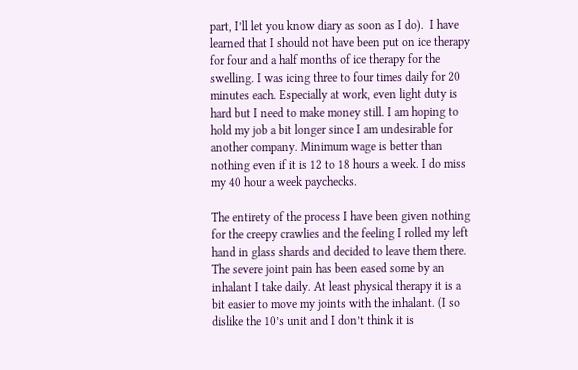part, I’ll let you know diary as soon as I do).  I have learned that I should not have been put on ice therapy for four and a half months of ice therapy for the swelling. I was icing three to four times daily for 20 minutes each. Especially at work, even light duty is hard but I need to make money still. I am hoping to hold my job a bit longer since I am undesirable for another company. Minimum wage is better than nothing even if it is 12 to 18 hours a week. I do miss my 40 hour a week paychecks.

The entirety of the process I have been given nothing for the creepy crawlies and the feeling I rolled my left hand in glass shards and decided to leave them there. The severe joint pain has been eased some by an inhalant I take daily. At least physical therapy it is a bit easier to move my joints with the inhalant. (I so dislike the 10’s unit and I don’t think it is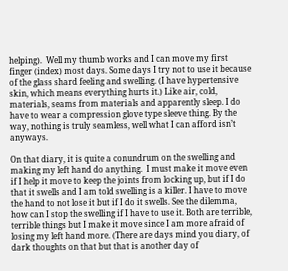helping).  Well my thumb works and I can move my first finger (index) most days. Some days I try not to use it because of the glass shard feeling and swelling. (I have hypertensive skin, which means everything hurts it.) Like air, cold, materials, seams from materials and apparently sleep. I do have to wear a compression glove type sleeve thing. By the way, nothing is truly seamless, well what I can afford isn’t anyways.

On that diary, it is quite a conundrum on the swelling and making my left hand do anything.  I must make it move even if I help it move to keep the joints from locking up, but if I do that it swells and I am told swelling is a killer. I have to move the hand to not lose it but if I do it swells. See the dilemma, how can I stop the swelling if I have to use it. Both are terrible, terrible things but I make it move since I am more afraid of losing my left hand more. (There are days mind you diary, of dark thoughts on that but that is another day of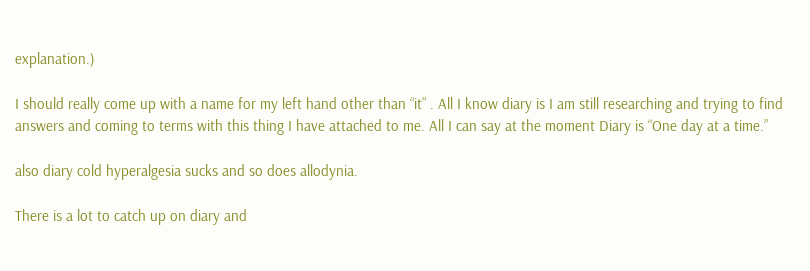explanation.)

I should really come up with a name for my left hand other than “it” . All I know diary is I am still researching and trying to find answers and coming to terms with this thing I have attached to me. All I can say at the moment Diary is “One day at a time.”

also diary cold hyperalgesia sucks and so does allodynia.

There is a lot to catch up on diary and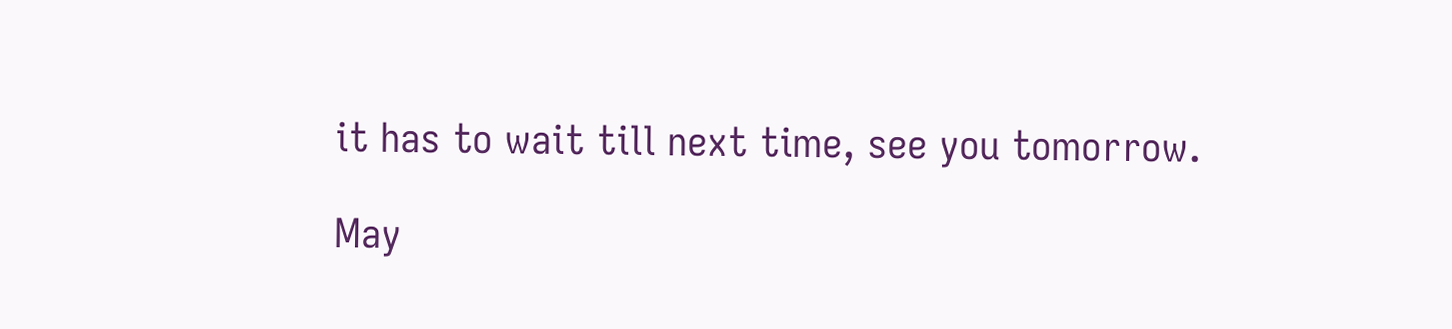it has to wait till next time, see you tomorrow.

May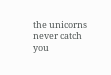the unicorns never catch you